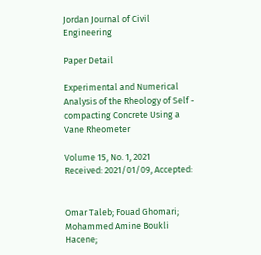Jordan Journal of Civil Engineering

Paper Detail

Experimental and Numerical Analysis of the Rheology of Self - compacting Concrete Using a Vane Rheometer

Volume 15, No. 1, 2021
Received: 2021/01/09, Accepted:


Omar Taleb; Fouad Ghomari; Mohammed Amine Boukli Hacene;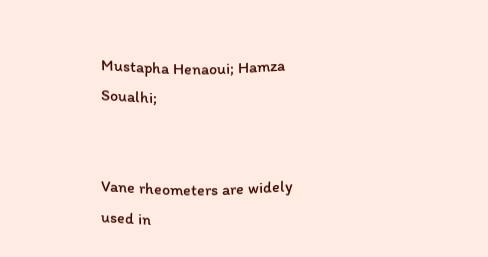Mustapha Henaoui; Hamza Soualhi;


Vane rheometers are widely used in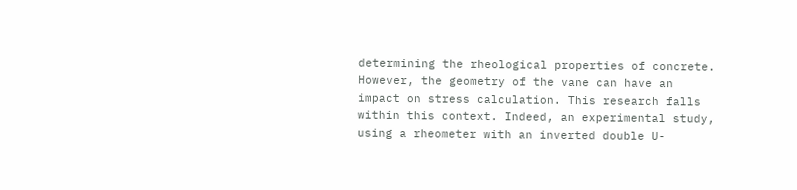determining the rheological properties of concrete. However, the geometry of the vane can have an impact on stress calculation. This research falls within this context. Indeed, an experimental study, using a rheometer with an inverted double U-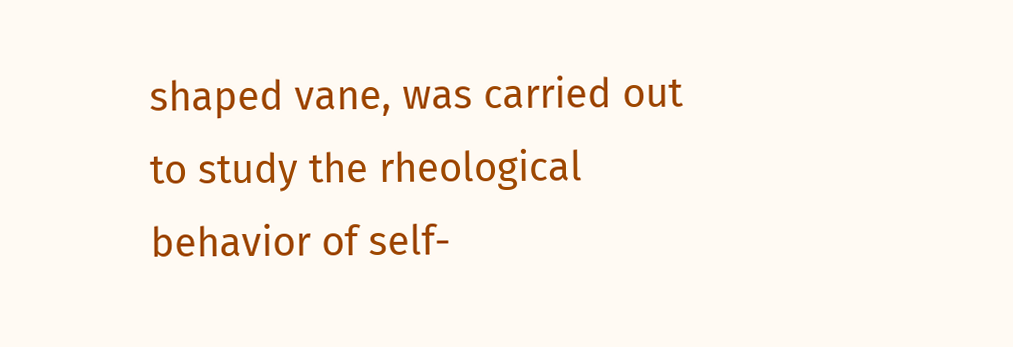shaped vane, was carried out to study the rheological behavior of self-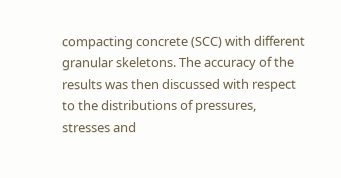compacting concrete (SCC) with different granular skeletons. The accuracy of the results was then discussed with respect to the distributions of pressures, stresses and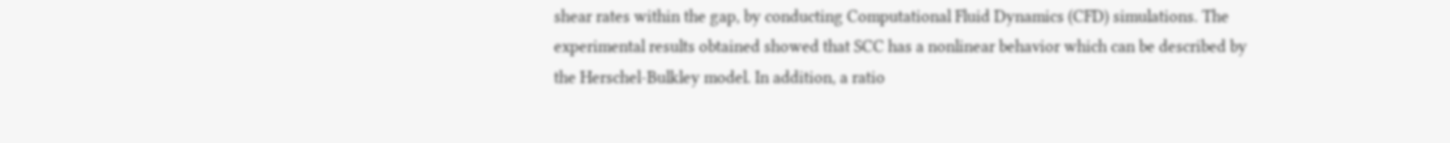shear rates within the gap, by conducting Computational Fluid Dynamics (CFD) simulations. The experimental results obtained showed that SCC has a nonlinear behavior which can be described by the Herschel-Bulkley model. In addition, a ratio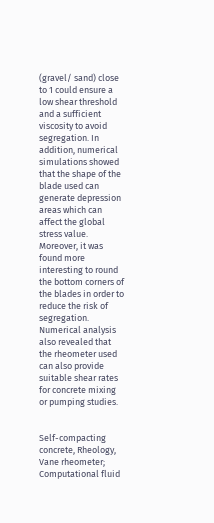(gravel/ sand) close to 1 could ensure a low shear threshold and a sufficient viscosity to avoid segregation. In addition, numerical simulations showed that the shape of the blade used can generate depression areas which can affect the global stress value. Moreover, it was found more interesting to round the bottom corners of the blades in order to reduce the risk of segregation. Numerical analysis also revealed that the rheometer used can also provide suitable shear rates for concrete mixing or pumping studies.


Self-compacting concrete, Rheology, Vane rheometer; Computational fluid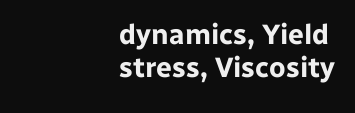dynamics, Yield stress, Viscosity